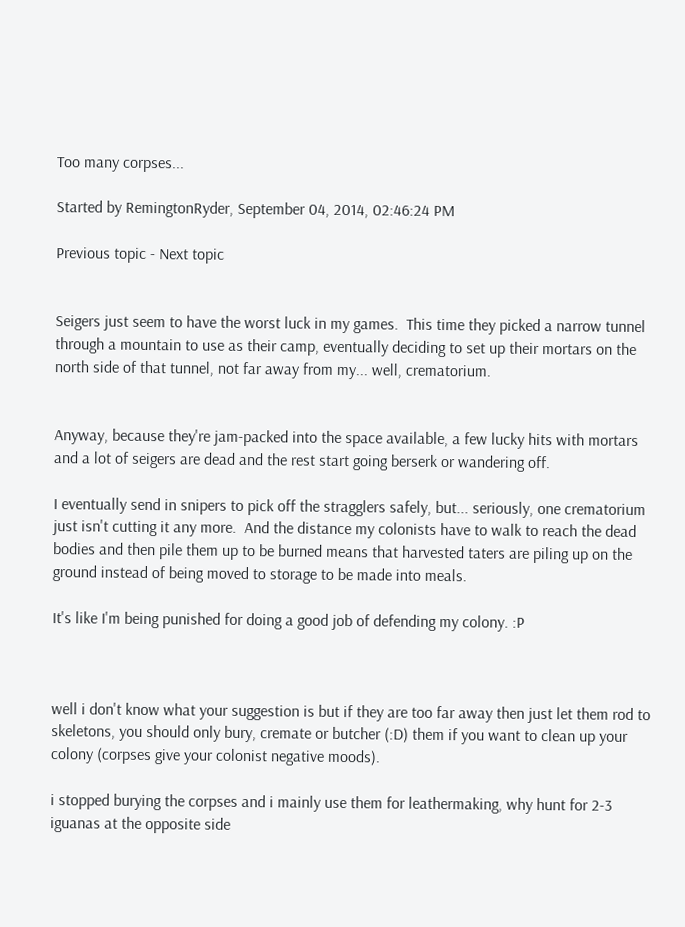Too many corpses...

Started by RemingtonRyder, September 04, 2014, 02:46:24 PM

Previous topic - Next topic


Seigers just seem to have the worst luck in my games.  This time they picked a narrow tunnel through a mountain to use as their camp, eventually deciding to set up their mortars on the north side of that tunnel, not far away from my... well, crematorium.


Anyway, because they're jam-packed into the space available, a few lucky hits with mortars and a lot of seigers are dead and the rest start going berserk or wandering off.

I eventually send in snipers to pick off the stragglers safely, but... seriously, one crematorium just isn't cutting it any more.  And the distance my colonists have to walk to reach the dead bodies and then pile them up to be burned means that harvested taters are piling up on the ground instead of being moved to storage to be made into meals.

It's like I'm being punished for doing a good job of defending my colony. :P



well i don't know what your suggestion is but if they are too far away then just let them rod to skeletons, you should only bury, cremate or butcher (:D) them if you want to clean up your colony (corpses give your colonist negative moods).

i stopped burying the corpses and i mainly use them for leathermaking, why hunt for 2-3 iguanas at the opposite side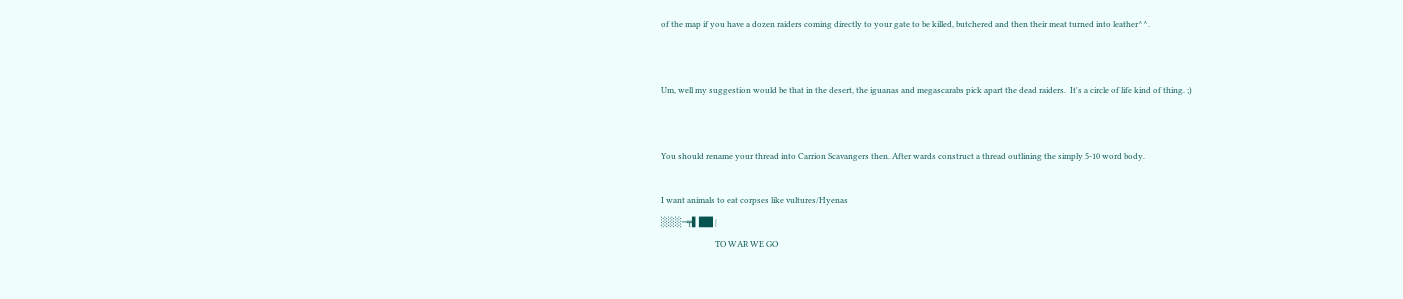of the map if you have a dozen raiders coming directly to your gate to be killed, butchered and then their meat turned into leather^^.


Um, well my suggestion would be that in the desert, the iguanas and megascarabs pick apart the dead raiders.  It's a circle of life kind of thing. ;)


You should rename your thread into Carrion Scavangers then. After wards construct a thread outlining the simply 5-10 word body.

I want animals to eat corpses like vultures/Hyenas
░░░─╤▌██ |
                           TO WAR WE GO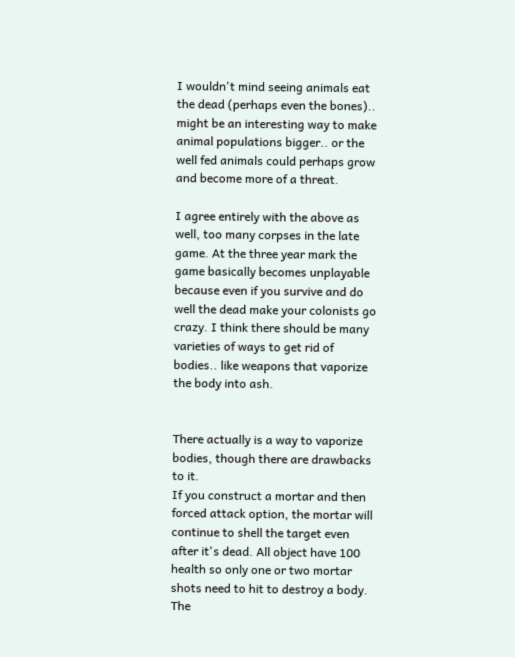I wouldn't mind seeing animals eat the dead (perhaps even the bones).. might be an interesting way to make animal populations bigger.. or the well fed animals could perhaps grow and become more of a threat.

I agree entirely with the above as well, too many corpses in the late game. At the three year mark the game basically becomes unplayable because even if you survive and do well the dead make your colonists go crazy. I think there should be many varieties of ways to get rid of bodies.. like weapons that vaporize the body into ash.


There actually is a way to vaporize bodies, though there are drawbacks to it.
If you construct a mortar and then forced attack option, the mortar will continue to shell the target even after it's dead. All object have 100 health so only one or two mortar shots need to hit to destroy a body. The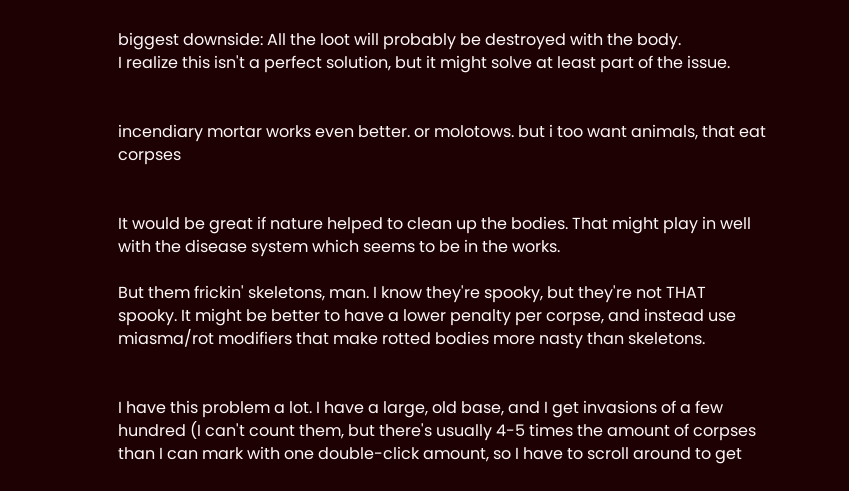biggest downside: All the loot will probably be destroyed with the body.
I realize this isn't a perfect solution, but it might solve at least part of the issue.


incendiary mortar works even better. or molotows. but i too want animals, that eat corpses


It would be great if nature helped to clean up the bodies. That might play in well with the disease system which seems to be in the works.

But them frickin' skeletons, man. I know they're spooky, but they're not THAT spooky. It might be better to have a lower penalty per corpse, and instead use miasma/rot modifiers that make rotted bodies more nasty than skeletons.


I have this problem a lot. I have a large, old base, and I get invasions of a few hundred (I can't count them, but there's usually 4-5 times the amount of corpses than I can mark with one double-click amount, so I have to scroll around to get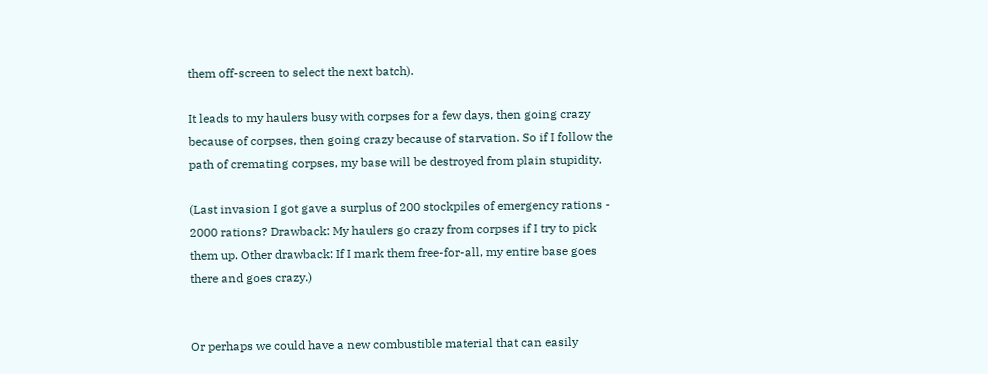them off-screen to select the next batch).

It leads to my haulers busy with corpses for a few days, then going crazy because of corpses, then going crazy because of starvation. So if I follow the path of cremating corpses, my base will be destroyed from plain stupidity.

(Last invasion I got gave a surplus of 200 stockpiles of emergency rations - 2000 rations? Drawback: My haulers go crazy from corpses if I try to pick them up. Other drawback: If I mark them free-for-all, my entire base goes there and goes crazy.)


Or perhaps we could have a new combustible material that can easily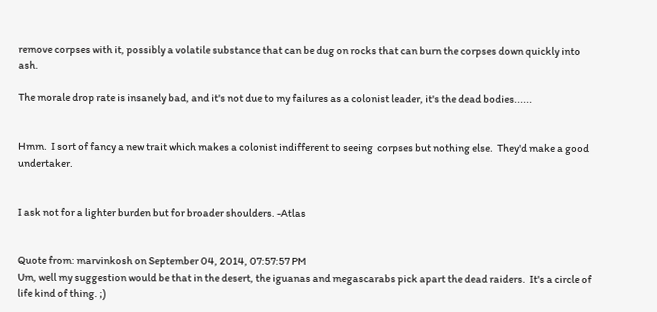remove corpses with it, possibly a volatile substance that can be dug on rocks that can burn the corpses down quickly into ash.

The morale drop rate is insanely bad, and it's not due to my failures as a colonist leader, it's the dead bodies......


Hmm.  I sort of fancy a new trait which makes a colonist indifferent to seeing  corpses but nothing else.  They'd make a good undertaker.


I ask not for a lighter burden but for broader shoulders. -Atlas


Quote from: marvinkosh on September 04, 2014, 07:57:57 PM
Um, well my suggestion would be that in the desert, the iguanas and megascarabs pick apart the dead raiders.  It's a circle of life kind of thing. ;)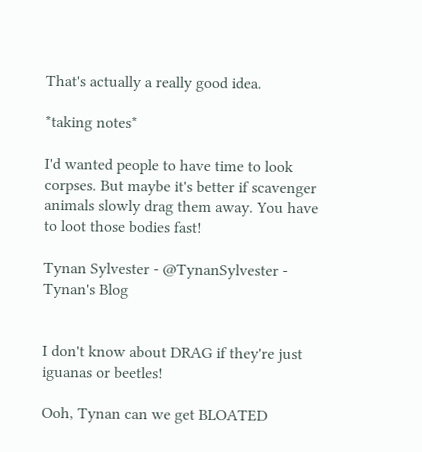That's actually a really good idea.

*taking notes*

I'd wanted people to have time to look corpses. But maybe it's better if scavenger animals slowly drag them away. You have to loot those bodies fast!

Tynan Sylvester - @TynanSylvester - Tynan's Blog


I don't know about DRAG if they're just iguanas or beetles!

Ooh, Tynan can we get BLOATED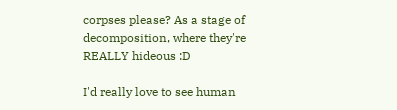corpses please? As a stage of decomposition, where they're REALLY hideous :D

I'd really love to see human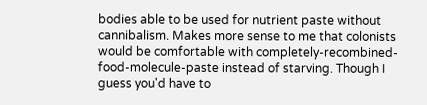bodies able to be used for nutrient paste without cannibalism. Makes more sense to me that colonists would be comfortable with completely-recombined-food-molecule-paste instead of starving. Though I guess you'd have to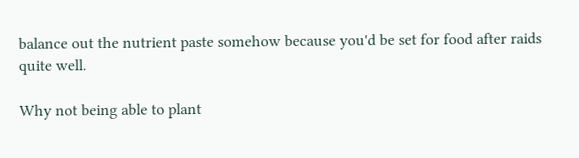balance out the nutrient paste somehow because you'd be set for food after raids quite well.

Why not being able to plant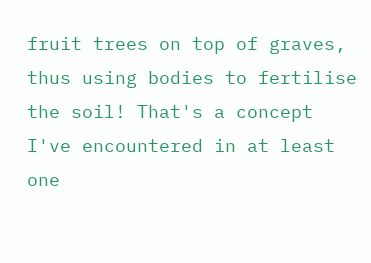fruit trees on top of graves, thus using bodies to fertilise the soil! That's a concept I've encountered in at least one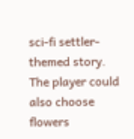sci-fi settler-themed story. The player could also choose flowers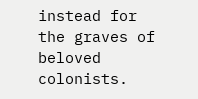instead for the graves of beloved colonists.